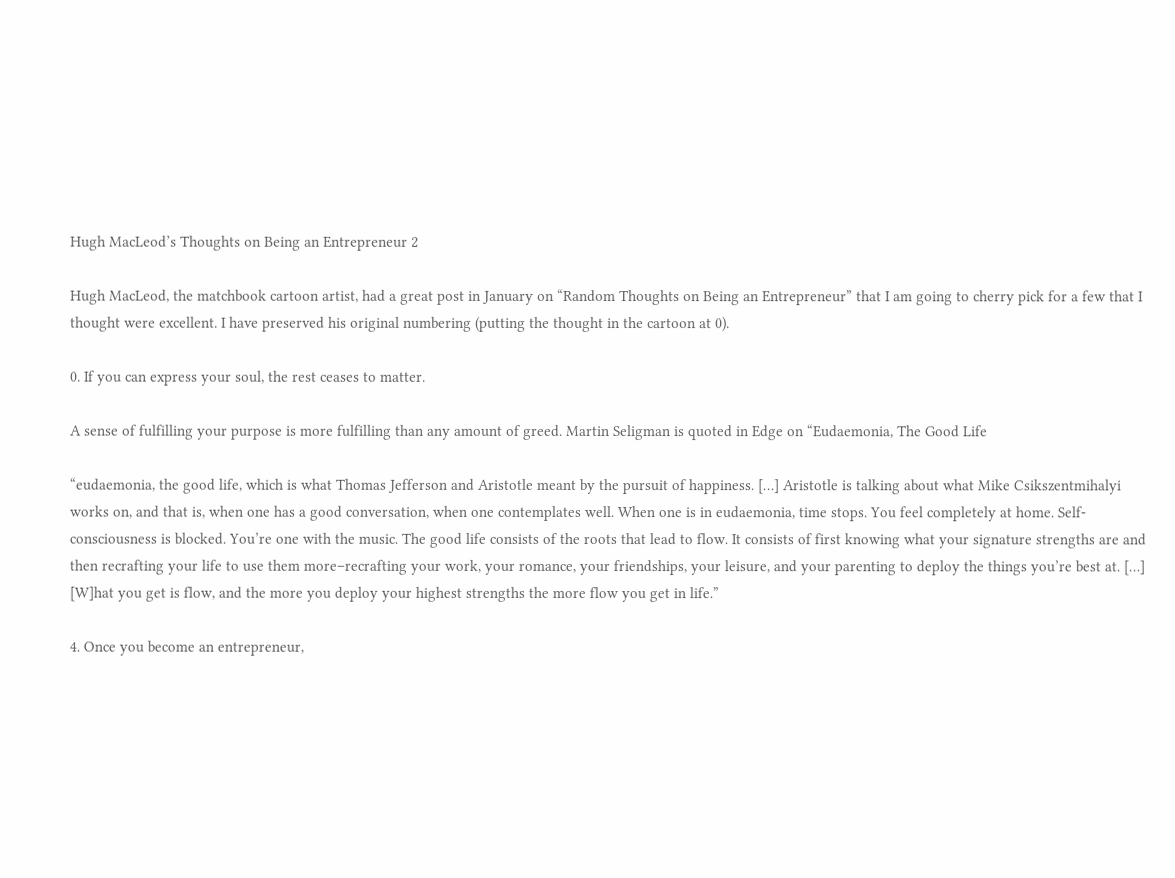Hugh MacLeod’s Thoughts on Being an Entrepreneur 2

Hugh MacLeod, the matchbook cartoon artist, had a great post in January on “Random Thoughts on Being an Entrepreneur” that I am going to cherry pick for a few that I thought were excellent. I have preserved his original numbering (putting the thought in the cartoon at 0).

0. If you can express your soul, the rest ceases to matter.

A sense of fulfilling your purpose is more fulfilling than any amount of greed. Martin Seligman is quoted in Edge on “Eudaemonia, The Good Life

“eudaemonia, the good life, which is what Thomas Jefferson and Aristotle meant by the pursuit of happiness. […] Aristotle is talking about what Mike Csikszentmihalyi works on, and that is, when one has a good conversation, when one contemplates well. When one is in eudaemonia, time stops. You feel completely at home. Self-consciousness is blocked. You’re one with the music. The good life consists of the roots that lead to flow. It consists of first knowing what your signature strengths are and then recrafting your life to use them more–recrafting your work, your romance, your friendships, your leisure, and your parenting to deploy the things you’re best at. […] [W]hat you get is flow, and the more you deploy your highest strengths the more flow you get in life.”

4. Once you become an entrepreneur,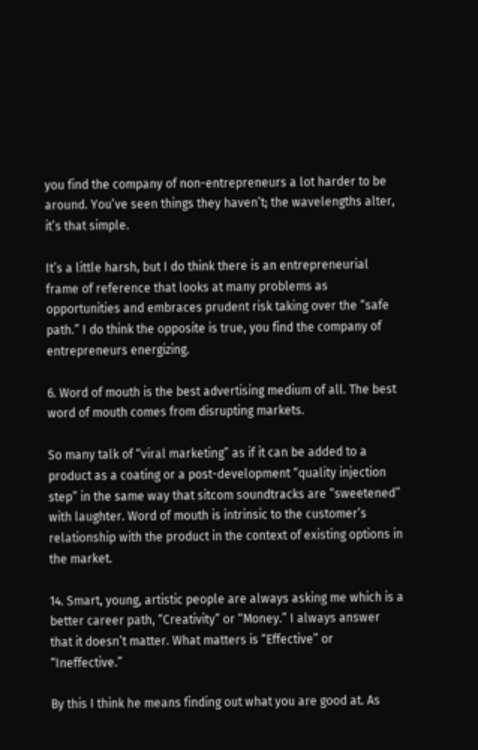you find the company of non-entrepreneurs a lot harder to be around. You’ve seen things they haven’t; the wavelengths alter, it’s that simple.

It’s a little harsh, but I do think there is an entrepreneurial frame of reference that looks at many problems as opportunities and embraces prudent risk taking over the “safe path.” I do think the opposite is true, you find the company of entrepreneurs energizing.

6. Word of mouth is the best advertising medium of all. The best word of mouth comes from disrupting markets.

So many talk of “viral marketing” as if it can be added to a product as a coating or a post-development “quality injection step” in the same way that sitcom soundtracks are “sweetened” with laughter. Word of mouth is intrinsic to the customer’s relationship with the product in the context of existing options in the market.

14. Smart, young, artistic people are always asking me which is a better career path, “Creativity” or “Money.” I always answer that it doesn’t matter. What matters is “Effective” or “Ineffective.”

By this I think he means finding out what you are good at. As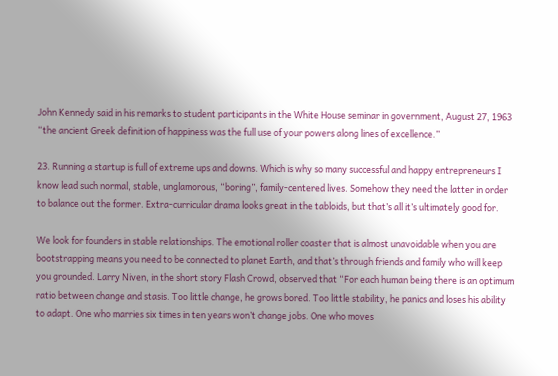John Kennedy said in his remarks to student participants in the White House seminar in government, August 27, 1963 “the ancient Greek definition of happiness was the full use of your powers along lines of excellence.”

23. Running a startup is full of extreme ups and downs. Which is why so many successful and happy entrepreneurs I know lead such normal, stable, unglamorous, “boring”, family-centered lives. Somehow they need the latter in order to balance out the former. Extra-curricular drama looks great in the tabloids, but that’s all it’s ultimately good for.

We look for founders in stable relationships. The emotional roller coaster that is almost unavoidable when you are bootstrapping means you need to be connected to planet Earth, and that’s through friends and family who will keep you grounded. Larry Niven, in the short story Flash Crowd, observed that “For each human being there is an optimum ratio between change and stasis. Too little change, he grows bored. Too little stability, he panics and loses his ability to adapt. One who marries six times in ten years won’t change jobs. One who moves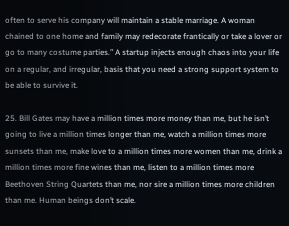often to serve his company will maintain a stable marriage. A woman chained to one home and family may redecorate frantically or take a lover or go to many costume parties.” A startup injects enough chaos into your life on a regular, and irregular, basis that you need a strong support system to be able to survive it.

25. Bill Gates may have a million times more money than me, but he isn’t going to live a million times longer than me, watch a million times more sunsets than me, make love to a million times more women than me, drink a million times more fine wines than me, listen to a million times more Beethoven String Quartets than me, nor sire a million times more children than me. Human beings don’t scale.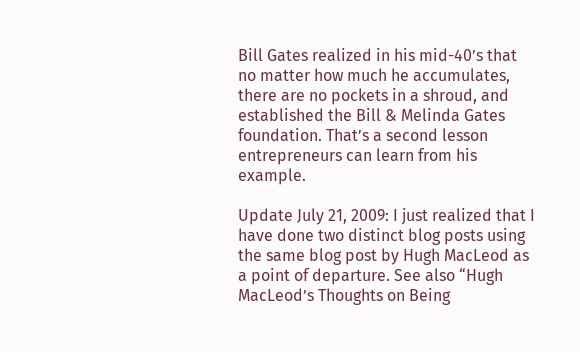Bill Gates realized in his mid-40’s that no matter how much he accumulates, there are no pockets in a shroud, and established the Bill & Melinda Gates foundation. That’s a second lesson entrepreneurs can learn from his example.

Update July 21, 2009: I just realized that I have done two distinct blog posts using the same blog post by Hugh MacLeod as a point of departure. See also “Hugh MacLeod’s Thoughts on Being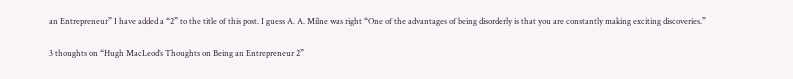an Entrepreneur” I have added a “2” to the title of this post. I guess A. A. Milne was right “One of the advantages of being disorderly is that you are constantly making exciting discoveries.”

3 thoughts on “Hugh MacLeod’s Thoughts on Being an Entrepreneur 2”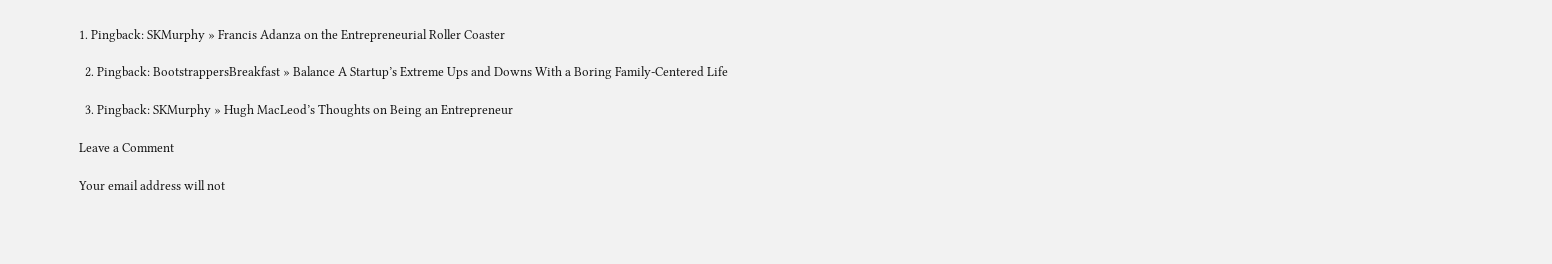1. Pingback: SKMurphy » Francis Adanza on the Entrepreneurial Roller Coaster

  2. Pingback: BootstrappersBreakfast » Balance A Startup’s Extreme Ups and Downs With a Boring Family-Centered Life

  3. Pingback: SKMurphy » Hugh MacLeod’s Thoughts on Being an Entrepreneur

Leave a Comment

Your email address will not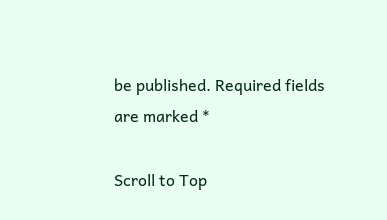be published. Required fields are marked *

Scroll to Top